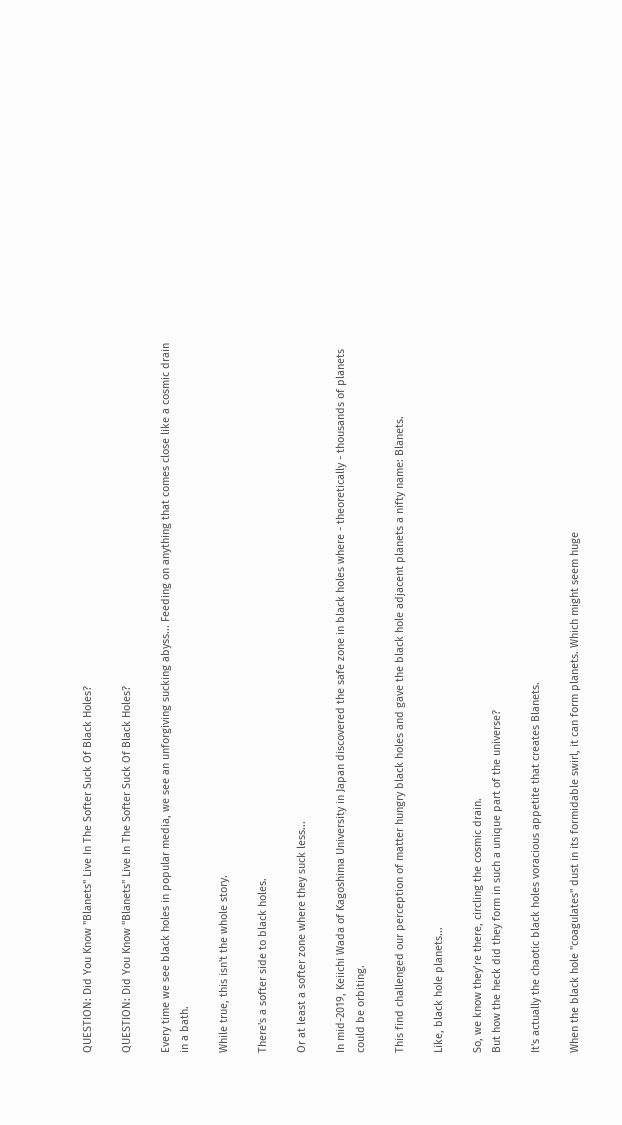QUESTION: Did You Know "Blanets" Live In The Softer Suck Of Black Holes?

QUESTION: Did You Know "Blanets" Live In The Softer Suck Of Black Holes?

Every time we see black holes in popular media, we see an unforgiving sucking abyss... Feeding on anything that comes close like a cosmic drain in a bath.

While true, this isn't the whole story.

There's a softer side to black holes.

Or at least a softer zone where they suck less...

In mid-2019, Keiichi Wada of Kagoshima University in Japan discovered the safe zone in black holes where - theoretically - thousands of planets could be orbiting.

This find challenged our perception of matter hungry black holes and gave the black hole adjacent planets a nifty name: Blanets.

Like, black hole planets...

So, we know they’re there, circling the cosmic drain.
But how the heck did they form in such a unique part of the universe?

It's actually the chaotic black holes voracious appetite that creates Blanets.

When the black hole "coagulates" dust in its formidable swirl, it can form planets. Which might seem huge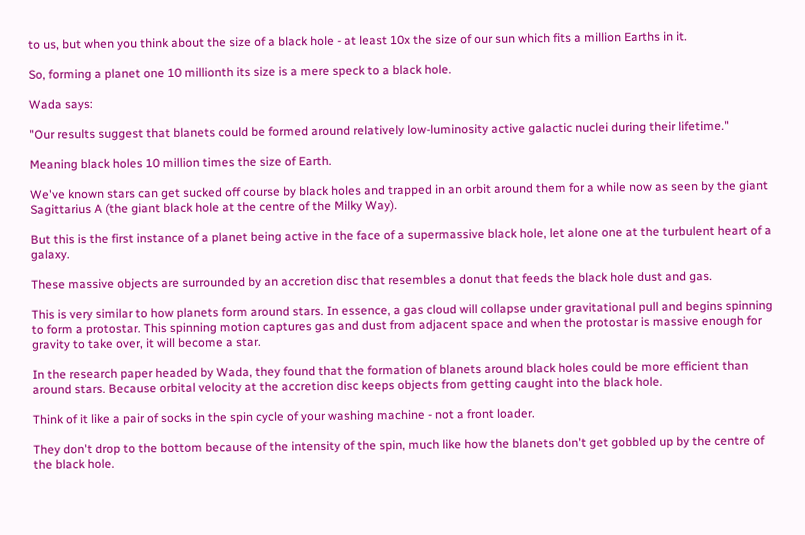to us, but when you think about the size of a black hole - at least 10x the size of our sun which fits a million Earths in it.

So, forming a planet one 10 millionth its size is a mere speck to a black hole.

Wada says:

"Our results suggest that blanets could be formed around relatively low-luminosity active galactic nuclei during their lifetime."

Meaning black holes 10 million times the size of Earth.

We've known stars can get sucked off course by black holes and trapped in an orbit around them for a while now as seen by the giant Sagittarius A (the giant black hole at the centre of the Milky Way).

But this is the first instance of a planet being active in the face of a supermassive black hole, let alone one at the turbulent heart of a galaxy.

These massive objects are surrounded by an accretion disc that resembles a donut that feeds the black hole dust and gas.

This is very similar to how planets form around stars. In essence, a gas cloud will collapse under gravitational pull and begins spinning to form a protostar. This spinning motion captures gas and dust from adjacent space and when the protostar is massive enough for gravity to take over, it will become a star.

In the research paper headed by Wada, they found that the formation of blanets around black holes could be more efficient than around stars. Because orbital velocity at the accretion disc keeps objects from getting caught into the black hole.

Think of it like a pair of socks in the spin cycle of your washing machine - not a front loader.

They don't drop to the bottom because of the intensity of the spin, much like how the blanets don't get gobbled up by the centre of the black hole.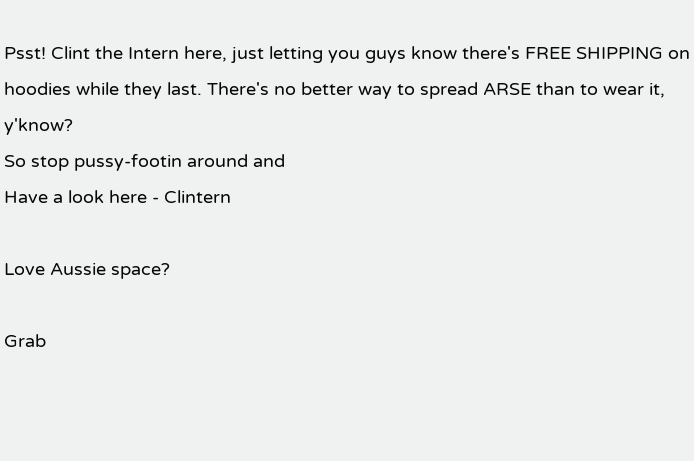Psst! Clint the Intern here, just letting you guys know there's FREE SHIPPING on hoodies while they last. There's no better way to spread ARSE than to wear it, y'know?
So stop pussy-footin around and
Have a look here - Clintern

Love Aussie space?

Grab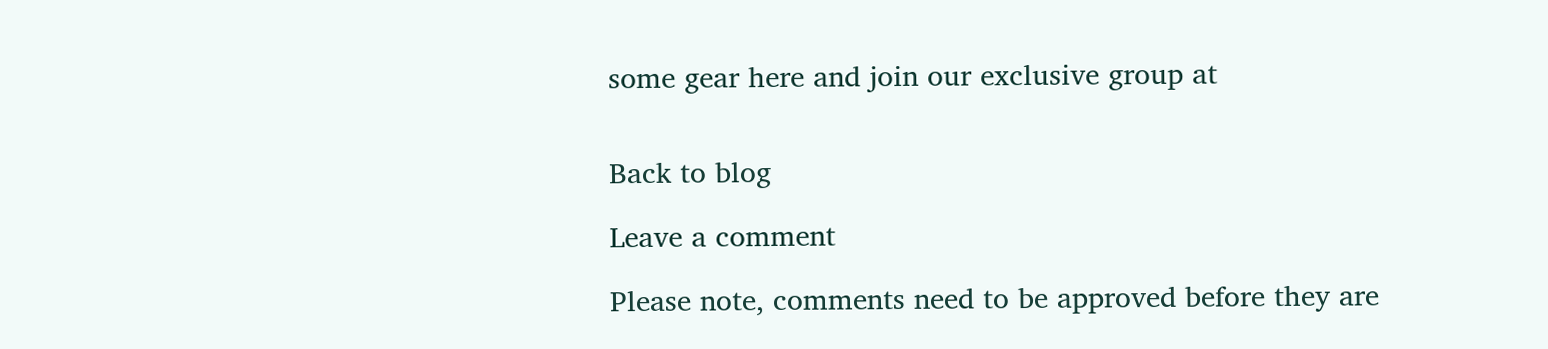some gear here and join our exclusive group at


Back to blog

Leave a comment

Please note, comments need to be approved before they are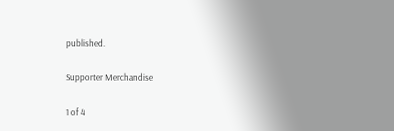published.

Supporter Merchandise

1 of 4